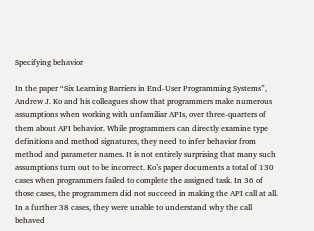Specifying behavior

In the paper “Six Learning Barriers in End-User Programming Systems”, Andrew J. Ko and his colleagues show that programmers make numerous assumptions when working with unfamiliar APIs, over three-quarters of them about API behavior. While programmers can directly examine type definitions and method signatures, they need to infer behavior from method and parameter names. It is not entirely surprising that many such assumptions turn out to be incorrect. Ko’s paper documents a total of 130 cases when programmers failed to complete the assigned task. In 36 of those cases, the programmers did not succeed in making the API call at all. In a further 38 cases, they were unable to understand why the call behaved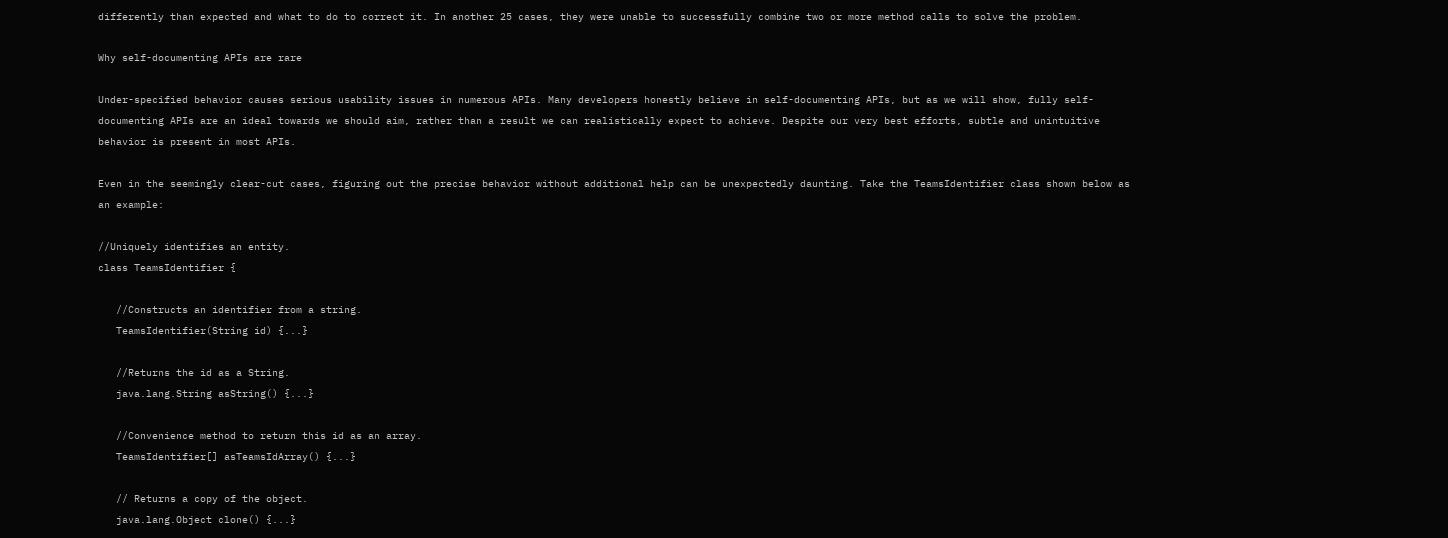differently than expected and what to do to correct it. In another 25 cases, they were unable to successfully combine two or more method calls to solve the problem.

Why self-documenting APIs are rare

Under-specified behavior causes serious usability issues in numerous APIs. Many developers honestly believe in self-documenting APIs, but as we will show, fully self-documenting APIs are an ideal towards we should aim, rather than a result we can realistically expect to achieve. Despite our very best efforts, subtle and unintuitive behavior is present in most APIs.

Even in the seemingly clear-cut cases, figuring out the precise behavior without additional help can be unexpectedly daunting. Take the TeamsIdentifier class shown below as an example:

//Uniquely identifies an entity.
class TeamsIdentifier {

   //Constructs an identifier from a string.
   TeamsIdentifier(String id) {...}

   //Returns the id as a String.
   java.lang.String asString() {...}

   //Convenience method to return this id as an array.
   TeamsIdentifier[] asTeamsIdArray() {...}

   // Returns a copy of the object.
   java.lang.Object clone() {...}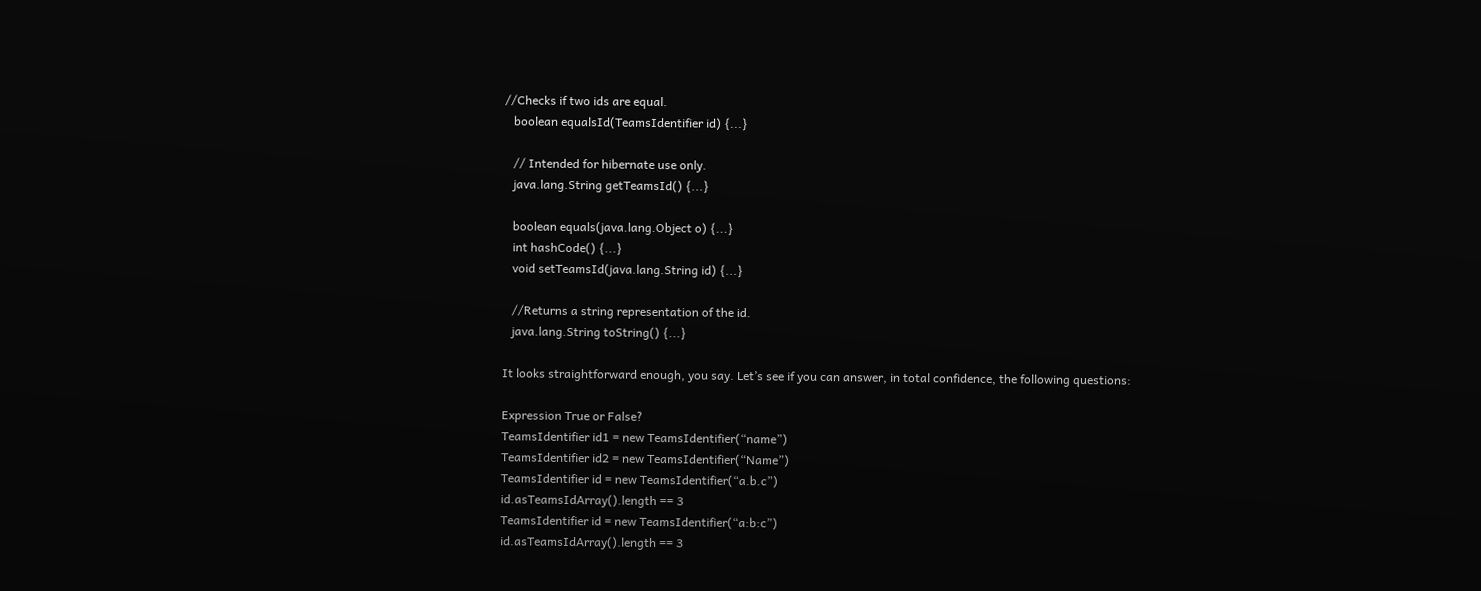//Checks if two ids are equal.
   boolean equalsId(TeamsIdentifier id) {...}

   // Intended for hibernate use only.
   java.lang.String getTeamsId() {...}

   boolean equals(java.lang.Object o) {...}
   int hashCode() {...}
   void setTeamsId(java.lang.String id) {...}

   //Returns a string representation of the id.
   java.lang.String toString() {...}

It looks straightforward enough, you say. Let’s see if you can answer, in total confidence, the following questions:

Expression True or False?
TeamsIdentifier id1 = new TeamsIdentifier(“name”)
TeamsIdentifier id2 = new TeamsIdentifier(“Name”)
TeamsIdentifier id = new TeamsIdentifier(“a.b.c”)
id.asTeamsIdArray().length == 3
TeamsIdentifier id = new TeamsIdentifier(“a:b:c”)
id.asTeamsIdArray().length == 3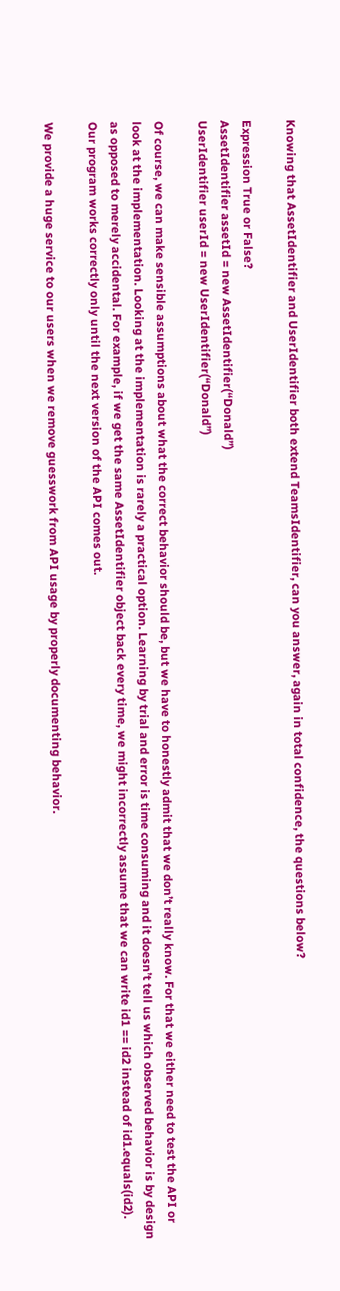Knowing that AssetIdentifier and UserIdentifier both extend TeamsIdentifier, can you answer, again in total confidence, the questions below?

Expression True or False?
AssetIdentifier assetId = new AssetIdentifier(“Donald”)
UserIdentifier userId = new UserIdentifier(“Donald”)

Of course, we can make sensible assumptions about what the correct behavior should be, but we have to honestly admit that we don’t really know. For that we either need to test the API or look at the implementation. Looking at the implementation is rarely a practical option. Learning by trial and error is time consuming and it doesn’t tell us which observed behavior is by design as opposed to merely accidental. For example, if we get the same AssetIdentifier object back every time, we might incorrectly assume that we can write id1 == id2 instead of id1.equals(id2). Our program works correctly only until the next version of the API comes out.

We provide a huge service to our users when we remove guesswork from API usage by properly documenting behavior.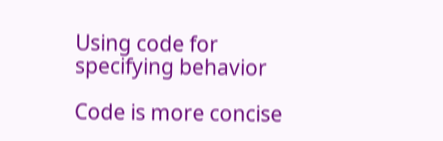Using code for specifying behavior

Code is more concise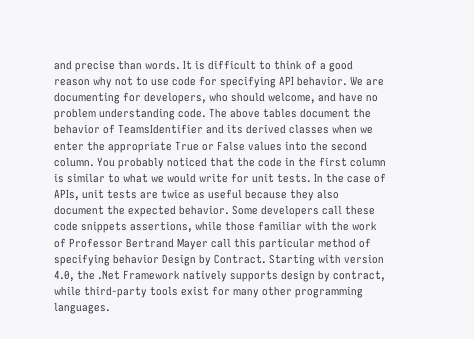and precise than words. It is difficult to think of a good reason why not to use code for specifying API behavior. We are documenting for developers, who should welcome, and have no problem understanding code. The above tables document the behavior of TeamsIdentifier and its derived classes when we enter the appropriate True or False values into the second column. You probably noticed that the code in the first column is similar to what we would write for unit tests. In the case of APIs, unit tests are twice as useful because they also document the expected behavior. Some developers call these code snippets assertions, while those familiar with the work of Professor Bertrand Mayer call this particular method of specifying behavior Design by Contract. Starting with version 4.0, the .Net Framework natively supports design by contract, while third-party tools exist for many other programming languages.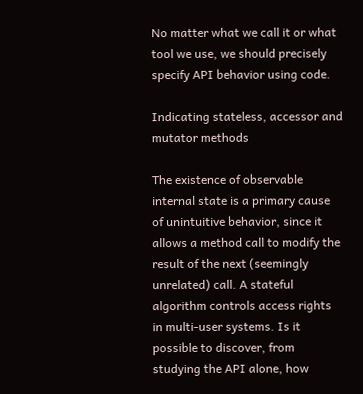No matter what we call it or what tool we use, we should precisely specify API behavior using code.

Indicating stateless, accessor and mutator methods

The existence of observable internal state is a primary cause of unintuitive behavior, since it allows a method call to modify the result of the next (seemingly unrelated) call. A stateful algorithm controls access rights in multi-user systems. Is it possible to discover, from studying the API alone, how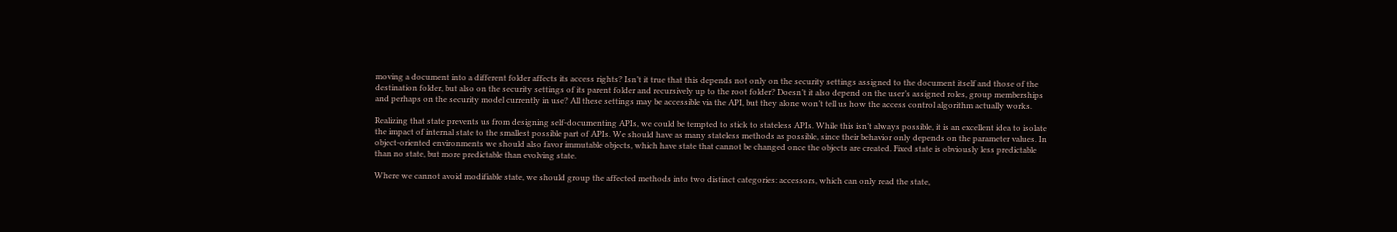moving a document into a different folder affects its access rights? Isn’t it true that this depends not only on the security settings assigned to the document itself and those of the destination folder, but also on the security settings of its parent folder and recursively up to the root folder? Doesn’t it also depend on the user’s assigned roles, group memberships and perhaps on the security model currently in use? All these settings may be accessible via the API, but they alone won’t tell us how the access control algorithm actually works.

Realizing that state prevents us from designing self-documenting APIs, we could be tempted to stick to stateless APIs. While this isn’t always possible, it is an excellent idea to isolate the impact of internal state to the smallest possible part of APIs. We should have as many stateless methods as possible, since their behavior only depends on the parameter values. In object-oriented environments we should also favor immutable objects, which have state that cannot be changed once the objects are created. Fixed state is obviously less predictable than no state, but more predictable than evolving state.

Where we cannot avoid modifiable state, we should group the affected methods into two distinct categories: accessors, which can only read the state,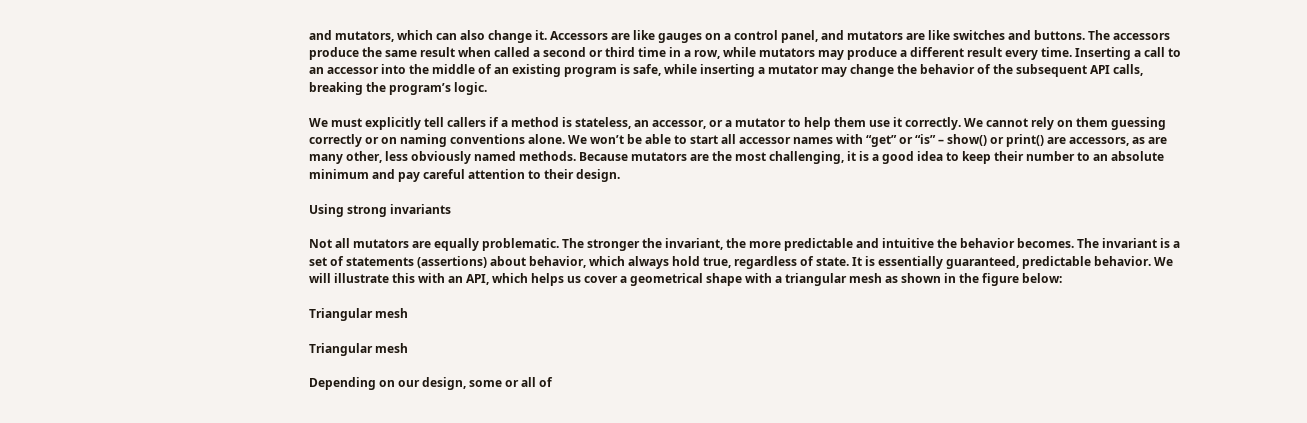and mutators, which can also change it. Accessors are like gauges on a control panel, and mutators are like switches and buttons. The accessors produce the same result when called a second or third time in a row, while mutators may produce a different result every time. Inserting a call to an accessor into the middle of an existing program is safe, while inserting a mutator may change the behavior of the subsequent API calls, breaking the program’s logic.

We must explicitly tell callers if a method is stateless, an accessor, or a mutator to help them use it correctly. We cannot rely on them guessing correctly or on naming conventions alone. We won’t be able to start all accessor names with “get” or “is” – show() or print() are accessors, as are many other, less obviously named methods. Because mutators are the most challenging, it is a good idea to keep their number to an absolute minimum and pay careful attention to their design.

Using strong invariants

Not all mutators are equally problematic. The stronger the invariant, the more predictable and intuitive the behavior becomes. The invariant is a set of statements (assertions) about behavior, which always hold true, regardless of state. It is essentially guaranteed, predictable behavior. We will illustrate this with an API, which helps us cover a geometrical shape with a triangular mesh as shown in the figure below:

Triangular mesh

Triangular mesh

Depending on our design, some or all of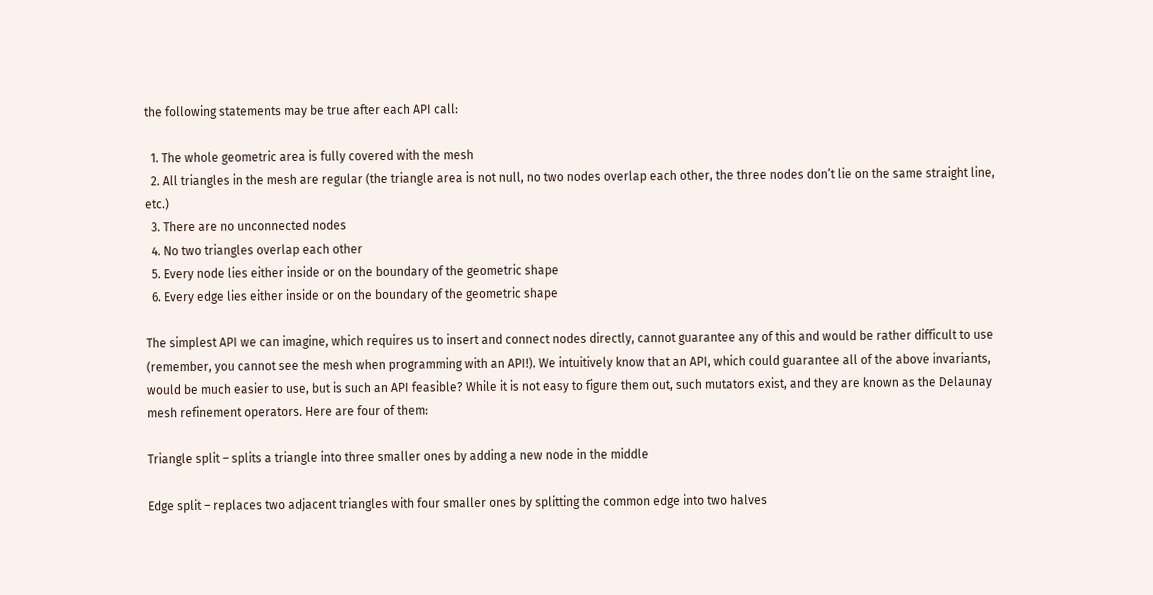the following statements may be true after each API call:

  1. The whole geometric area is fully covered with the mesh
  2. All triangles in the mesh are regular (the triangle area is not null, no two nodes overlap each other, the three nodes don’t lie on the same straight line, etc.)
  3. There are no unconnected nodes
  4. No two triangles overlap each other
  5. Every node lies either inside or on the boundary of the geometric shape
  6. Every edge lies either inside or on the boundary of the geometric shape

The simplest API we can imagine, which requires us to insert and connect nodes directly, cannot guarantee any of this and would be rather difficult to use (remember, you cannot see the mesh when programming with an API!). We intuitively know that an API, which could guarantee all of the above invariants, would be much easier to use, but is such an API feasible? While it is not easy to figure them out, such mutators exist, and they are known as the Delaunay mesh refinement operators. Here are four of them:

Triangle split – splits a triangle into three smaller ones by adding a new node in the middle

Edge split – replaces two adjacent triangles with four smaller ones by splitting the common edge into two halves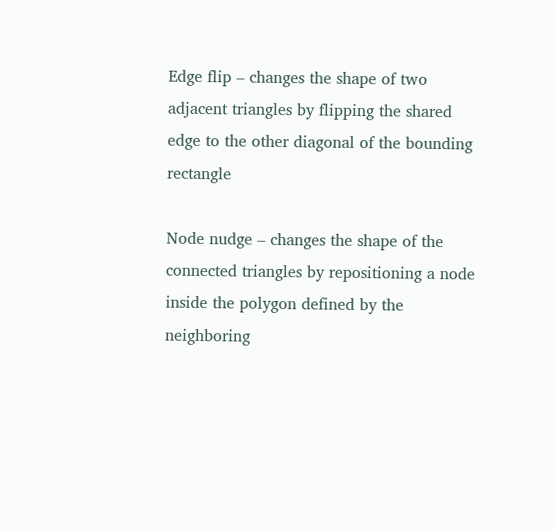Edge flip – changes the shape of two adjacent triangles by flipping the shared edge to the other diagonal of the bounding rectangle

Node nudge – changes the shape of the connected triangles by repositioning a node inside the polygon defined by the neighboring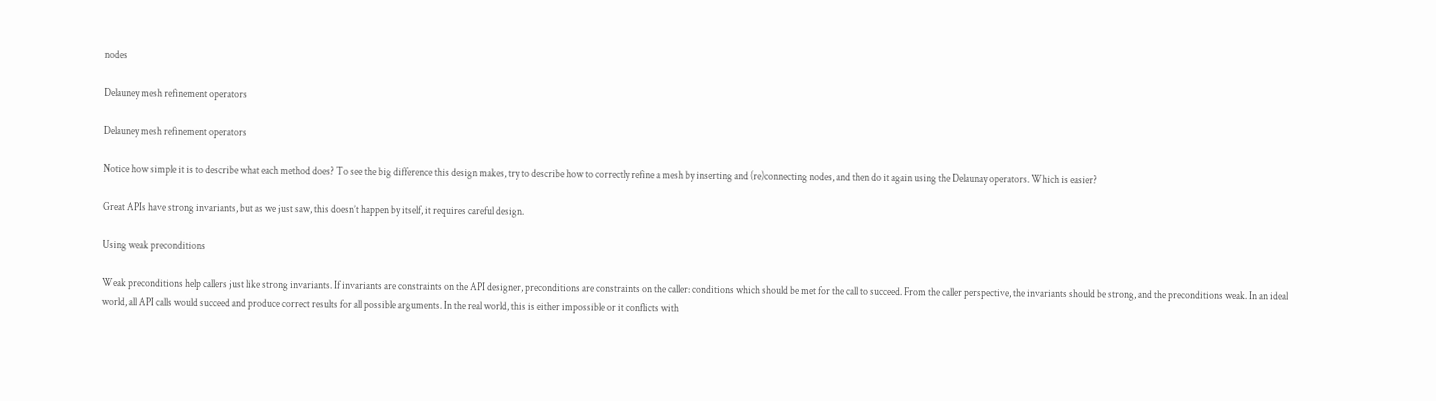nodes

Delauney mesh refinement operators

Delauney mesh refinement operators

Notice how simple it is to describe what each method does? To see the big difference this design makes, try to describe how to correctly refine a mesh by inserting and (re)connecting nodes, and then do it again using the Delaunay operators. Which is easier?

Great APIs have strong invariants, but as we just saw, this doesn’t happen by itself, it requires careful design.

Using weak preconditions

Weak preconditions help callers just like strong invariants. If invariants are constraints on the API designer, preconditions are constraints on the caller: conditions which should be met for the call to succeed. From the caller perspective, the invariants should be strong, and the preconditions weak. In an ideal world, all API calls would succeed and produce correct results for all possible arguments. In the real world, this is either impossible or it conflicts with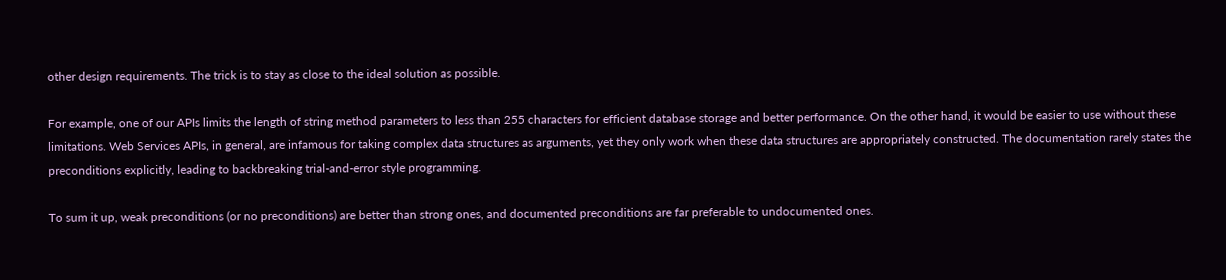other design requirements. The trick is to stay as close to the ideal solution as possible.

For example, one of our APIs limits the length of string method parameters to less than 255 characters for efficient database storage and better performance. On the other hand, it would be easier to use without these limitations. Web Services APIs, in general, are infamous for taking complex data structures as arguments, yet they only work when these data structures are appropriately constructed. The documentation rarely states the preconditions explicitly, leading to backbreaking trial-and-error style programming.

To sum it up, weak preconditions (or no preconditions) are better than strong ones, and documented preconditions are far preferable to undocumented ones.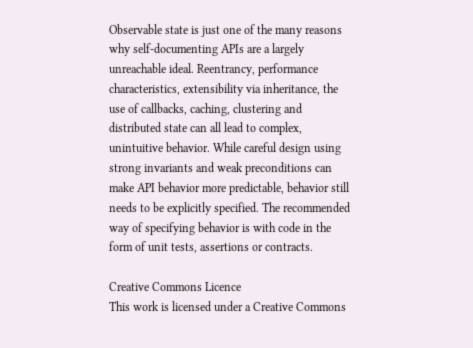Observable state is just one of the many reasons why self-documenting APIs are a largely unreachable ideal. Reentrancy, performance characteristics, extensibility via inheritance, the use of callbacks, caching, clustering and distributed state can all lead to complex, unintuitive behavior. While careful design using strong invariants and weak preconditions can make API behavior more predictable, behavior still needs to be explicitly specified. The recommended way of specifying behavior is with code in the form of unit tests, assertions or contracts.

Creative Commons Licence
This work is licensed under a Creative Commons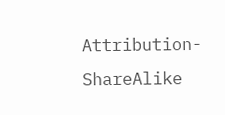Attribution-ShareAlike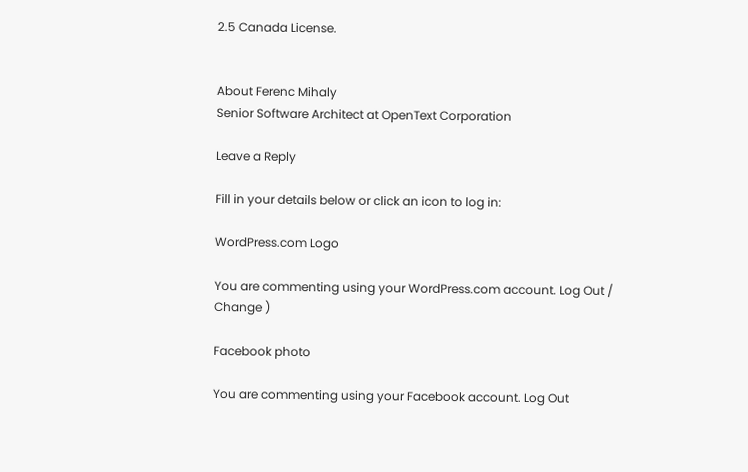2.5 Canada License.


About Ferenc Mihaly
Senior Software Architect at OpenText Corporation

Leave a Reply

Fill in your details below or click an icon to log in:

WordPress.com Logo

You are commenting using your WordPress.com account. Log Out /  Change )

Facebook photo

You are commenting using your Facebook account. Log Out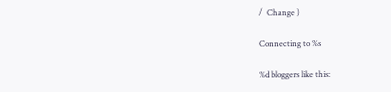/  Change )

Connecting to %s

%d bloggers like this: